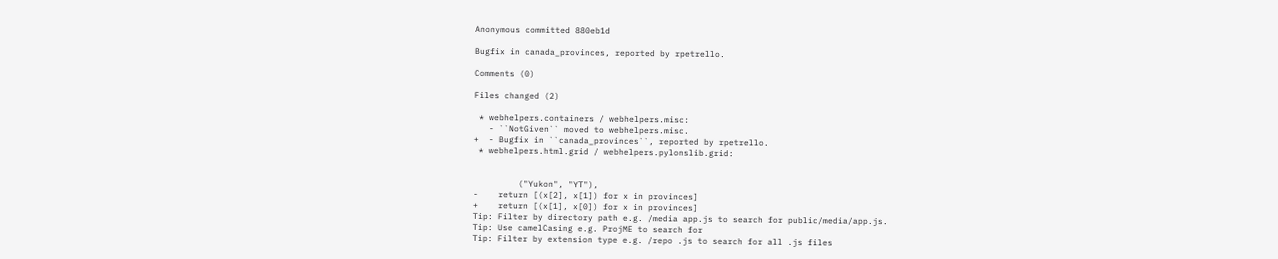Anonymous committed 880eb1d

Bugfix in canada_provinces, reported by rpetrello.

Comments (0)

Files changed (2)

 * webhelpers.containers / webhelpers.misc:
   - ``NotGiven`` moved to webhelpers.misc.
+  - Bugfix in ``canada_provinces``, reported by rpetrello.
 * webhelpers.html.grid / webhelpers.pylonslib.grid:


         ("Yukon", "YT"),
-    return [(x[2], x[1]) for x in provinces]
+    return [(x[1], x[0]) for x in provinces]
Tip: Filter by directory path e.g. /media app.js to search for public/media/app.js.
Tip: Use camelCasing e.g. ProjME to search for
Tip: Filter by extension type e.g. /repo .js to search for all .js files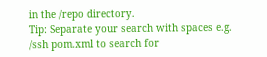in the /repo directory.
Tip: Separate your search with spaces e.g. /ssh pom.xml to search for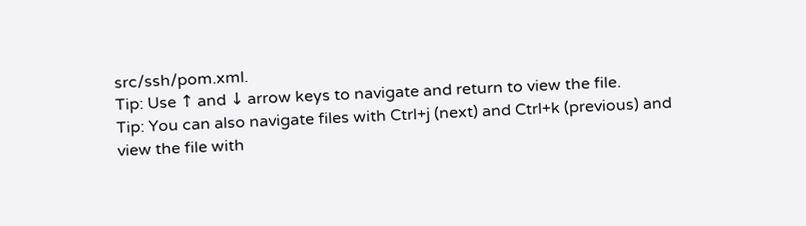src/ssh/pom.xml.
Tip: Use ↑ and ↓ arrow keys to navigate and return to view the file.
Tip: You can also navigate files with Ctrl+j (next) and Ctrl+k (previous) and view the file with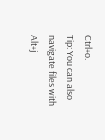Ctrl+o.
Tip: You can also navigate files with Alt+j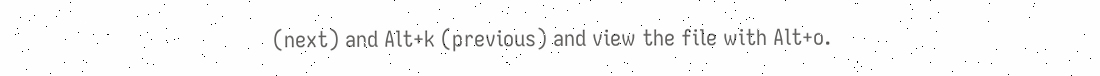(next) and Alt+k (previous) and view the file with Alt+o.